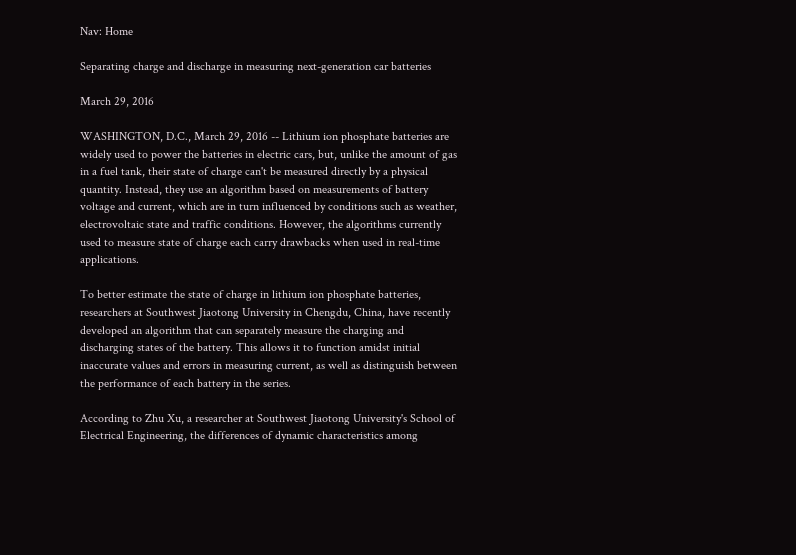Nav: Home

Separating charge and discharge in measuring next-generation car batteries

March 29, 2016

WASHINGTON, D.C., March 29, 2016 -- Lithium ion phosphate batteries are widely used to power the batteries in electric cars, but, unlike the amount of gas in a fuel tank, their state of charge can't be measured directly by a physical quantity. Instead, they use an algorithm based on measurements of battery voltage and current, which are in turn influenced by conditions such as weather, electrovoltaic state and traffic conditions. However, the algorithms currently used to measure state of charge each carry drawbacks when used in real-time applications.

To better estimate the state of charge in lithium ion phosphate batteries, researchers at Southwest Jiaotong University in Chengdu, China, have recently developed an algorithm that can separately measure the charging and discharging states of the battery. This allows it to function amidst initial inaccurate values and errors in measuring current, as well as distinguish between the performance of each battery in the series.

According to Zhu Xu, a researcher at Southwest Jiaotong University's School of Electrical Engineering, the differences of dynamic characteristics among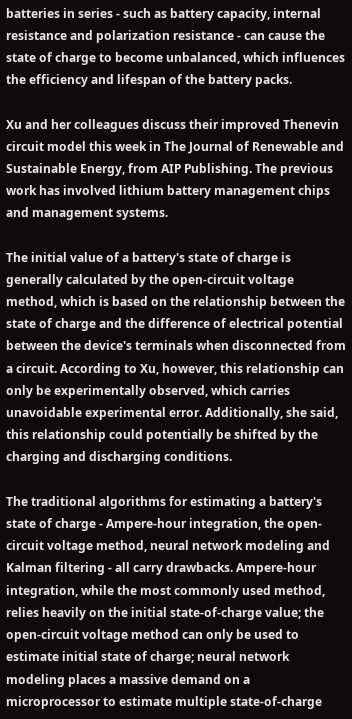batteries in series - such as battery capacity, internal resistance and polarization resistance - can cause the state of charge to become unbalanced, which influences the efficiency and lifespan of the battery packs.

Xu and her colleagues discuss their improved Thenevin circuit model this week in The Journal of Renewable and Sustainable Energy, from AIP Publishing. The previous work has involved lithium battery management chips and management systems.

The initial value of a battery's state of charge is generally calculated by the open-circuit voltage method, which is based on the relationship between the state of charge and the difference of electrical potential between the device's terminals when disconnected from a circuit. According to Xu, however, this relationship can only be experimentally observed, which carries unavoidable experimental error. Additionally, she said, this relationship could potentially be shifted by the charging and discharging conditions.

The traditional algorithms for estimating a battery's state of charge - Ampere-hour integration, the open-circuit voltage method, neural network modeling and Kalman filtering - all carry drawbacks. Ampere-hour integration, while the most commonly used method, relies heavily on the initial state-of-charge value; the open-circuit voltage method can only be used to estimate initial state of charge; neural network modeling places a massive demand on a microprocessor to estimate multiple state-of-charge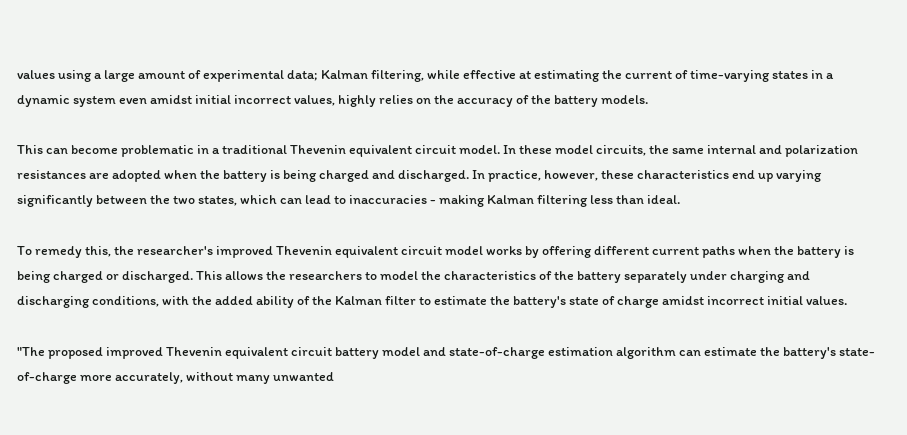values using a large amount of experimental data; Kalman filtering, while effective at estimating the current of time-varying states in a dynamic system even amidst initial incorrect values, highly relies on the accuracy of the battery models.

This can become problematic in a traditional Thevenin equivalent circuit model. In these model circuits, the same internal and polarization resistances are adopted when the battery is being charged and discharged. In practice, however, these characteristics end up varying significantly between the two states, which can lead to inaccuracies - making Kalman filtering less than ideal.

To remedy this, the researcher's improved Thevenin equivalent circuit model works by offering different current paths when the battery is being charged or discharged. This allows the researchers to model the characteristics of the battery separately under charging and discharging conditions, with the added ability of the Kalman filter to estimate the battery's state of charge amidst incorrect initial values.

"The proposed improved Thevenin equivalent circuit battery model and state-of-charge estimation algorithm can estimate the battery's state-of-charge more accurately, without many unwanted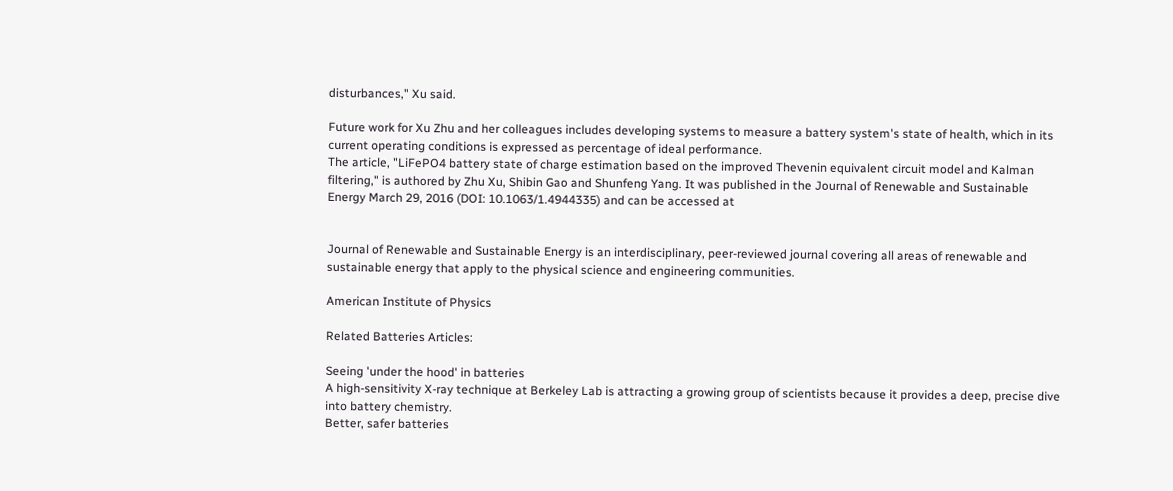disturbances," Xu said.

Future work for Xu Zhu and her colleagues includes developing systems to measure a battery system's state of health, which in its current operating conditions is expressed as percentage of ideal performance.
The article, "LiFePO4 battery state of charge estimation based on the improved Thevenin equivalent circuit model and Kalman filtering," is authored by Zhu Xu, Shibin Gao and Shunfeng Yang. It was published in the Journal of Renewable and Sustainable Energy March 29, 2016 (DOI: 10.1063/1.4944335) and can be accessed at


Journal of Renewable and Sustainable Energy is an interdisciplinary, peer-reviewed journal covering all areas of renewable and sustainable energy that apply to the physical science and engineering communities.

American Institute of Physics

Related Batteries Articles:

Seeing 'under the hood' in batteries
A high-sensitivity X-ray technique at Berkeley Lab is attracting a growing group of scientists because it provides a deep, precise dive into battery chemistry.
Better, safer batteries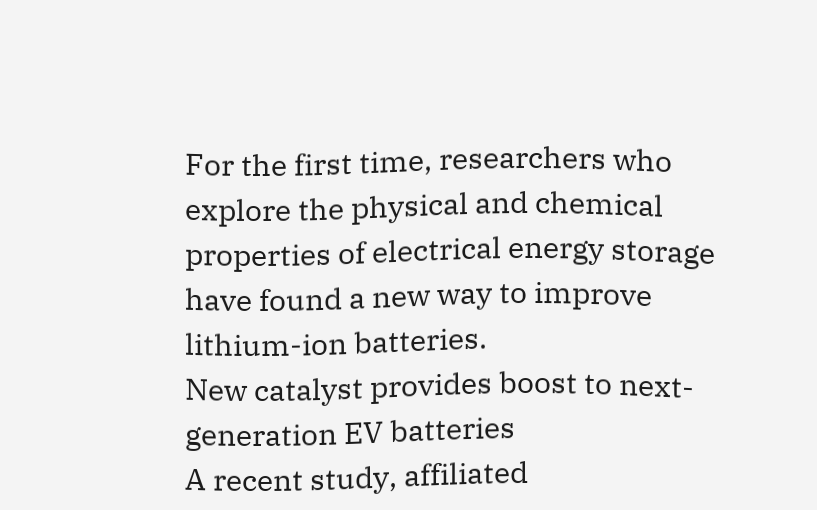For the first time, researchers who explore the physical and chemical properties of electrical energy storage have found a new way to improve lithium-ion batteries.
New catalyst provides boost to next-generation EV batteries
A recent study, affiliated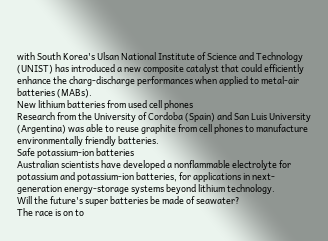with South Korea's Ulsan National Institute of Science and Technology (UNIST) has introduced a new composite catalyst that could efficiently enhance the charg-discharge performances when applied to metal-air batteries (MABs).
New lithium batteries from used cell phones
Research from the University of Cordoba (Spain) and San Luis University (Argentina) was able to reuse graphite from cell phones to manufacture environmentally friendly batteries.
Safe potassium-ion batteries
Australian scientists have developed a nonflammable electrolyte for potassium and potassium-ion batteries, for applications in next-generation energy-storage systems beyond lithium technology.
Will the future's super batteries be made of seawater?
The race is on to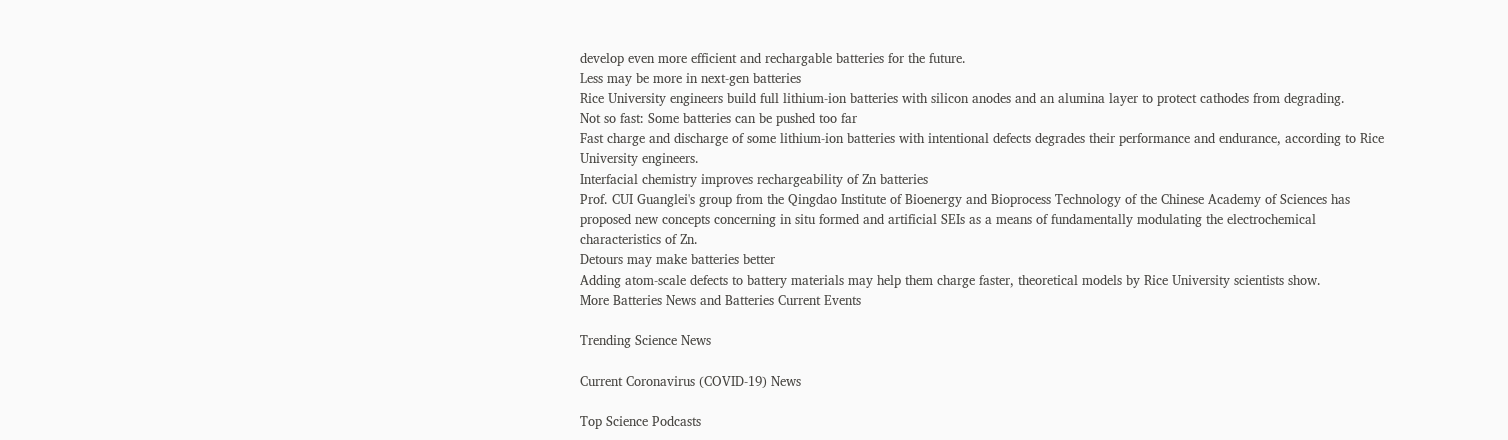develop even more efficient and rechargable batteries for the future.
Less may be more in next-gen batteries
Rice University engineers build full lithium-ion batteries with silicon anodes and an alumina layer to protect cathodes from degrading.
Not so fast: Some batteries can be pushed too far
Fast charge and discharge of some lithium-ion batteries with intentional defects degrades their performance and endurance, according to Rice University engineers.
Interfacial chemistry improves rechargeability of Zn batteries
Prof. CUI Guanglei's group from the Qingdao Institute of Bioenergy and Bioprocess Technology of the Chinese Academy of Sciences has proposed new concepts concerning in situ formed and artificial SEIs as a means of fundamentally modulating the electrochemical characteristics of Zn.
Detours may make batteries better
Adding atom-scale defects to battery materials may help them charge faster, theoretical models by Rice University scientists show.
More Batteries News and Batteries Current Events

Trending Science News

Current Coronavirus (COVID-19) News

Top Science Podcasts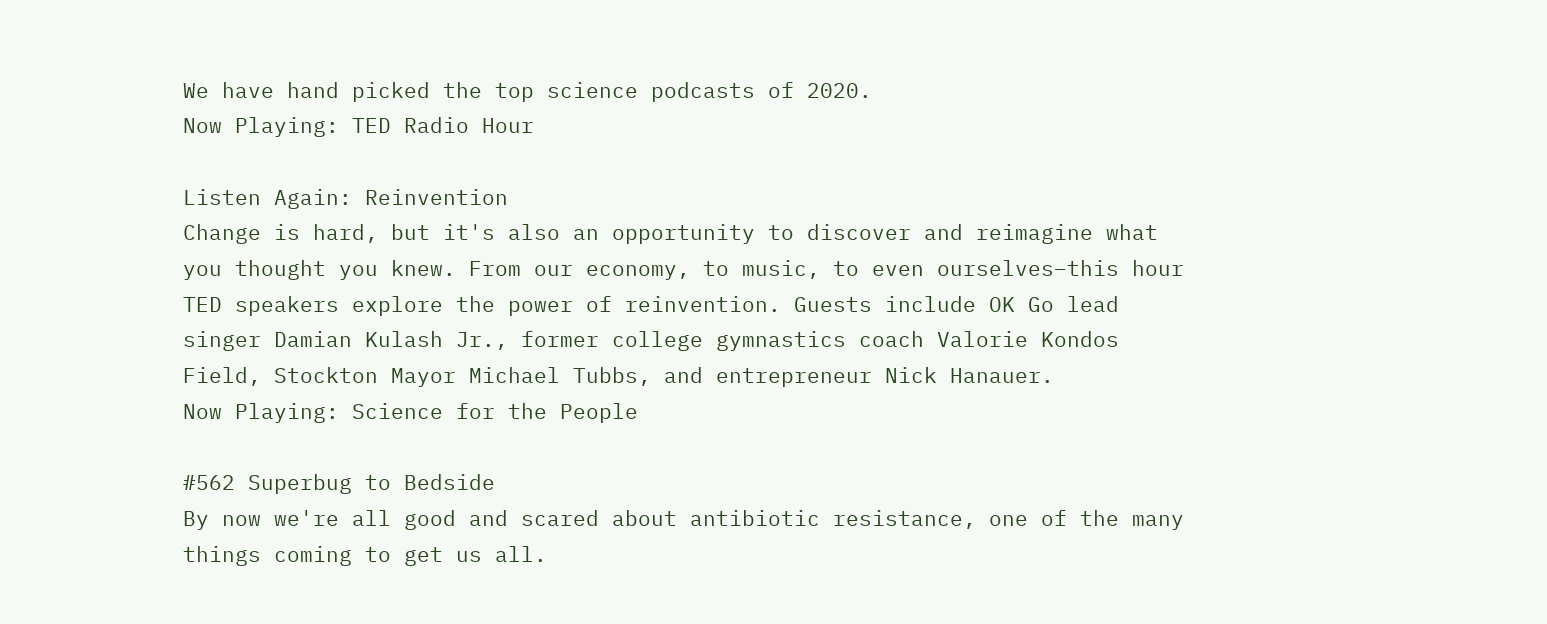We have hand picked the top science podcasts of 2020.
Now Playing: TED Radio Hour

Listen Again: Reinvention
Change is hard, but it's also an opportunity to discover and reimagine what you thought you knew. From our economy, to music, to even ourselves–this hour TED speakers explore the power of reinvention. Guests include OK Go lead singer Damian Kulash Jr., former college gymnastics coach Valorie Kondos Field, Stockton Mayor Michael Tubbs, and entrepreneur Nick Hanauer.
Now Playing: Science for the People

#562 Superbug to Bedside
By now we're all good and scared about antibiotic resistance, one of the many things coming to get us all.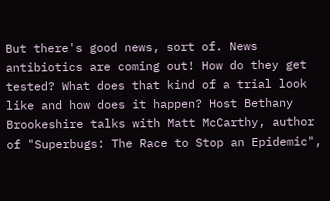But there's good news, sort of. News antibiotics are coming out! How do they get tested? What does that kind of a trial look like and how does it happen? Host Bethany Brookeshire talks with Matt McCarthy, author of "Superbugs: The Race to Stop an Epidemic",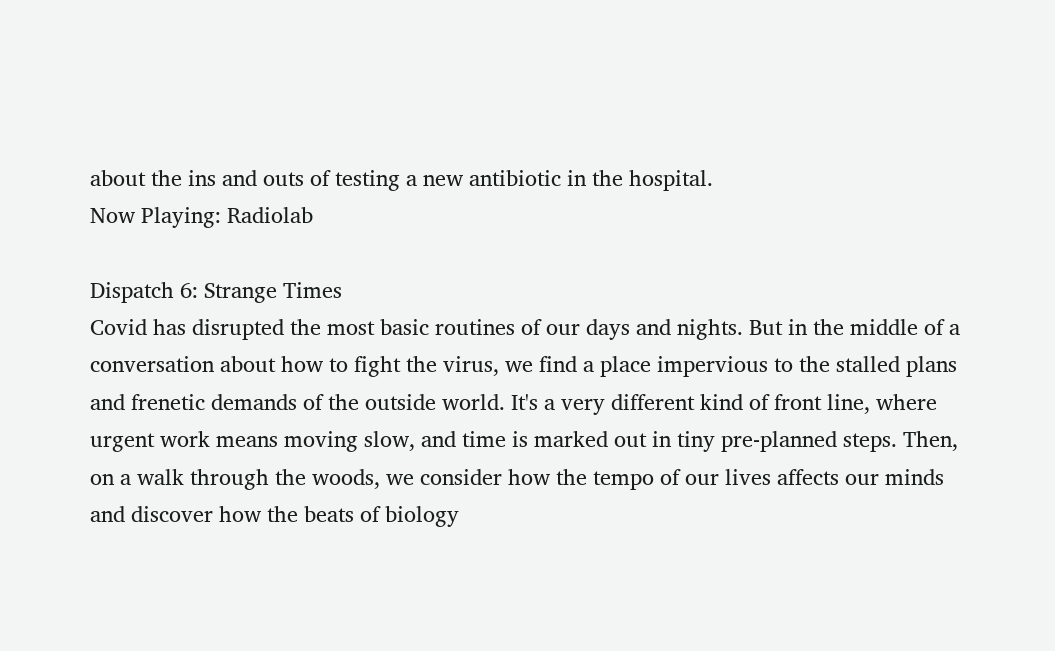about the ins and outs of testing a new antibiotic in the hospital.
Now Playing: Radiolab

Dispatch 6: Strange Times
Covid has disrupted the most basic routines of our days and nights. But in the middle of a conversation about how to fight the virus, we find a place impervious to the stalled plans and frenetic demands of the outside world. It's a very different kind of front line, where urgent work means moving slow, and time is marked out in tiny pre-planned steps. Then, on a walk through the woods, we consider how the tempo of our lives affects our minds and discover how the beats of biology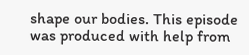shape our bodies. This episode was produced with help from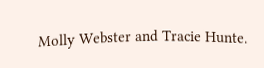Molly Webster and Tracie Hunte.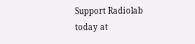Support Radiolab today at